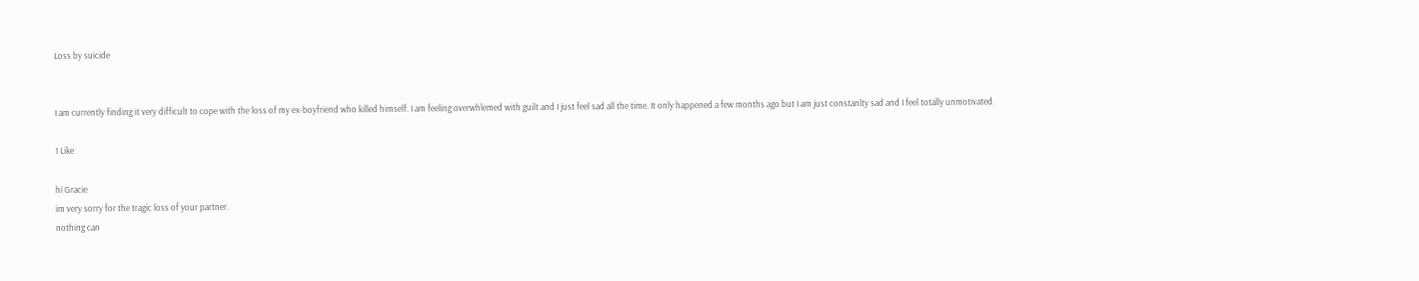Loss by suicide


I am currently finding it very difficult to cope with the loss of my ex-boyfriend who killed himself. I am feeling overwhlemed with guilt and I just feel sad all the time. It only happened a few months ago but I am just constanlty sad and I feel totally unmotivated.

1 Like

hi Gracie
im very sorry for the tragic loss of your partner.
nothing can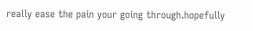really ease the pain your going through.hopefully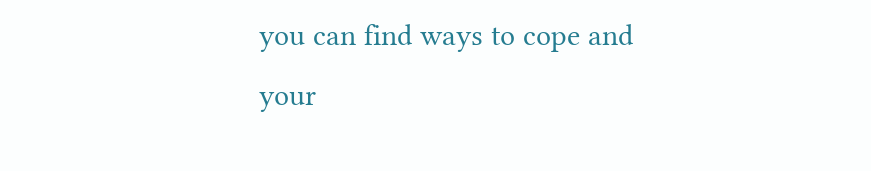you can find ways to cope and your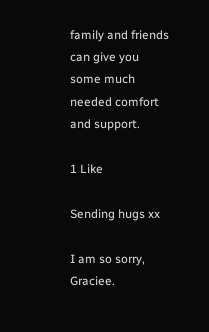family and friends can give you some much needed comfort and support.

1 Like

Sending hugs xx

I am so sorry, Graciee.